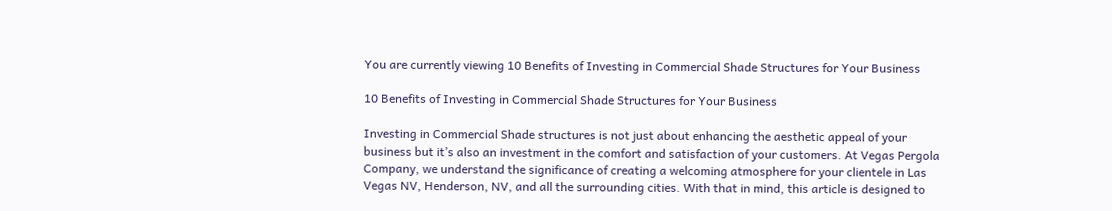You are currently viewing 10 Benefits of Investing in Commercial Shade Structures for Your Business

10 Benefits of Investing in Commercial Shade Structures for Your Business

Investing in Commercial Shade structures is not just about enhancing the aesthetic appeal of your business but it’s also an investment in the comfort and satisfaction of your customers. At Vegas Pergola Company, we understand the significance of creating a welcoming atmosphere for your clientele in Las Vegas NV, Henderson, NV, and all the surrounding cities. With that in mind, this article is designed to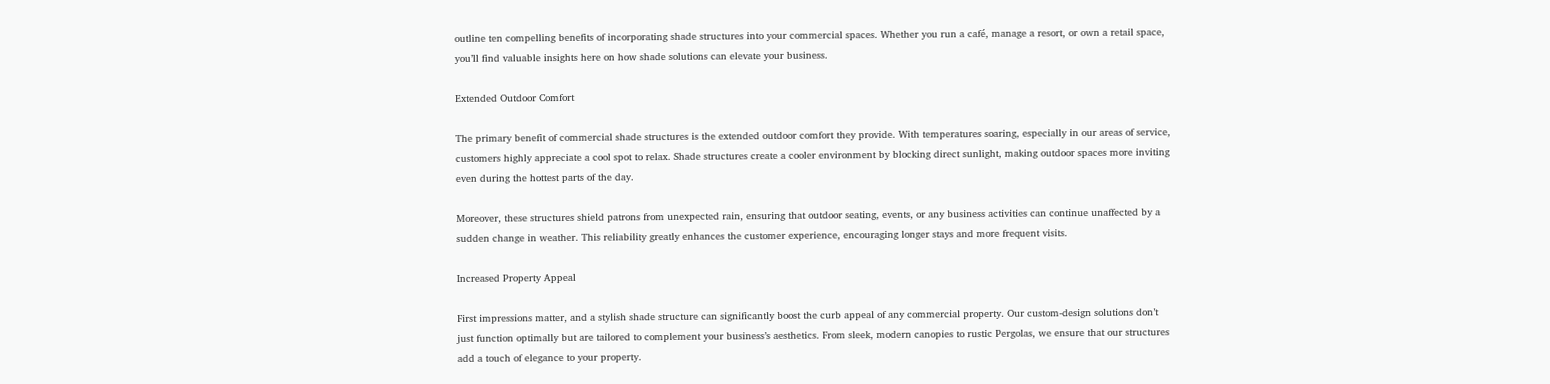outline ten compelling benefits of incorporating shade structures into your commercial spaces. Whether you run a café, manage a resort, or own a retail space, you’ll find valuable insights here on how shade solutions can elevate your business.

Extended Outdoor Comfort

The primary benefit of commercial shade structures is the extended outdoor comfort they provide. With temperatures soaring, especially in our areas of service, customers highly appreciate a cool spot to relax. Shade structures create a cooler environment by blocking direct sunlight, making outdoor spaces more inviting even during the hottest parts of the day.

Moreover, these structures shield patrons from unexpected rain, ensuring that outdoor seating, events, or any business activities can continue unaffected by a sudden change in weather. This reliability greatly enhances the customer experience, encouraging longer stays and more frequent visits.

Increased Property Appeal

First impressions matter, and a stylish shade structure can significantly boost the curb appeal of any commercial property. Our custom-design solutions don’t just function optimally but are tailored to complement your business’s aesthetics. From sleek, modern canopies to rustic Pergolas, we ensure that our structures add a touch of elegance to your property.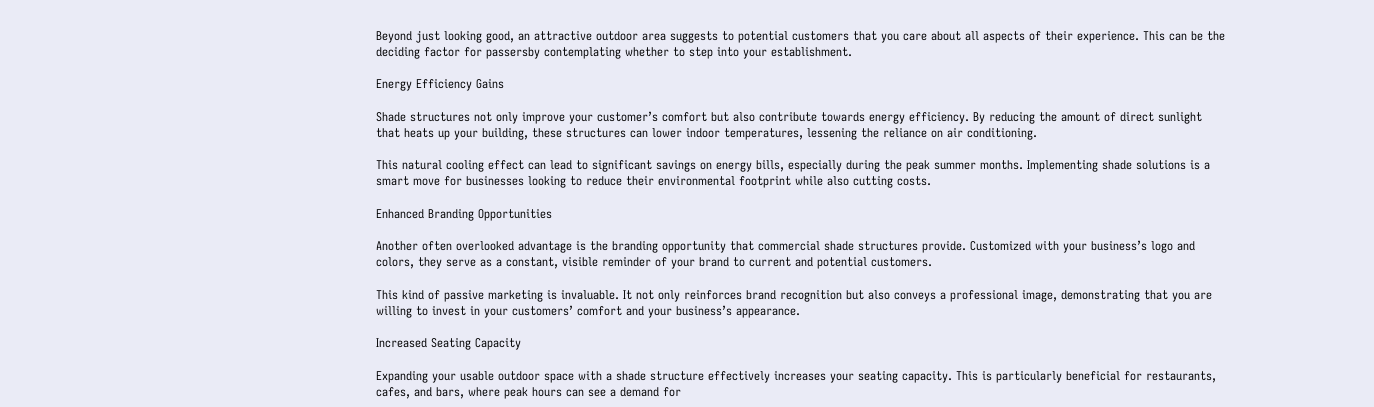Beyond just looking good, an attractive outdoor area suggests to potential customers that you care about all aspects of their experience. This can be the deciding factor for passersby contemplating whether to step into your establishment.

Energy Efficiency Gains

Shade structures not only improve your customer’s comfort but also contribute towards energy efficiency. By reducing the amount of direct sunlight that heats up your building, these structures can lower indoor temperatures, lessening the reliance on air conditioning.

This natural cooling effect can lead to significant savings on energy bills, especially during the peak summer months. Implementing shade solutions is a smart move for businesses looking to reduce their environmental footprint while also cutting costs.

Enhanced Branding Opportunities

Another often overlooked advantage is the branding opportunity that commercial shade structures provide. Customized with your business’s logo and colors, they serve as a constant, visible reminder of your brand to current and potential customers.

This kind of passive marketing is invaluable. It not only reinforces brand recognition but also conveys a professional image, demonstrating that you are willing to invest in your customers’ comfort and your business’s appearance.

Increased Seating Capacity

Expanding your usable outdoor space with a shade structure effectively increases your seating capacity. This is particularly beneficial for restaurants, cafes, and bars, where peak hours can see a demand for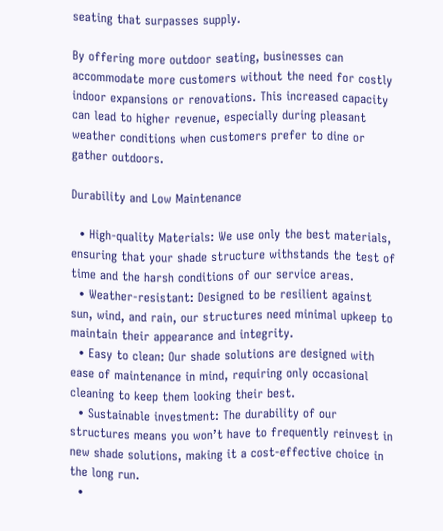seating that surpasses supply.

By offering more outdoor seating, businesses can accommodate more customers without the need for costly indoor expansions or renovations. This increased capacity can lead to higher revenue, especially during pleasant weather conditions when customers prefer to dine or gather outdoors.

Durability and Low Maintenance

  • High-quality Materials: We use only the best materials, ensuring that your shade structure withstands the test of time and the harsh conditions of our service areas.
  • Weather-resistant: Designed to be resilient against sun, wind, and rain, our structures need minimal upkeep to maintain their appearance and integrity.
  • Easy to clean: Our shade solutions are designed with ease of maintenance in mind, requiring only occasional cleaning to keep them looking their best.
  • Sustainable investment: The durability of our structures means you won’t have to frequently reinvest in new shade solutions, making it a cost-effective choice in the long run.
  •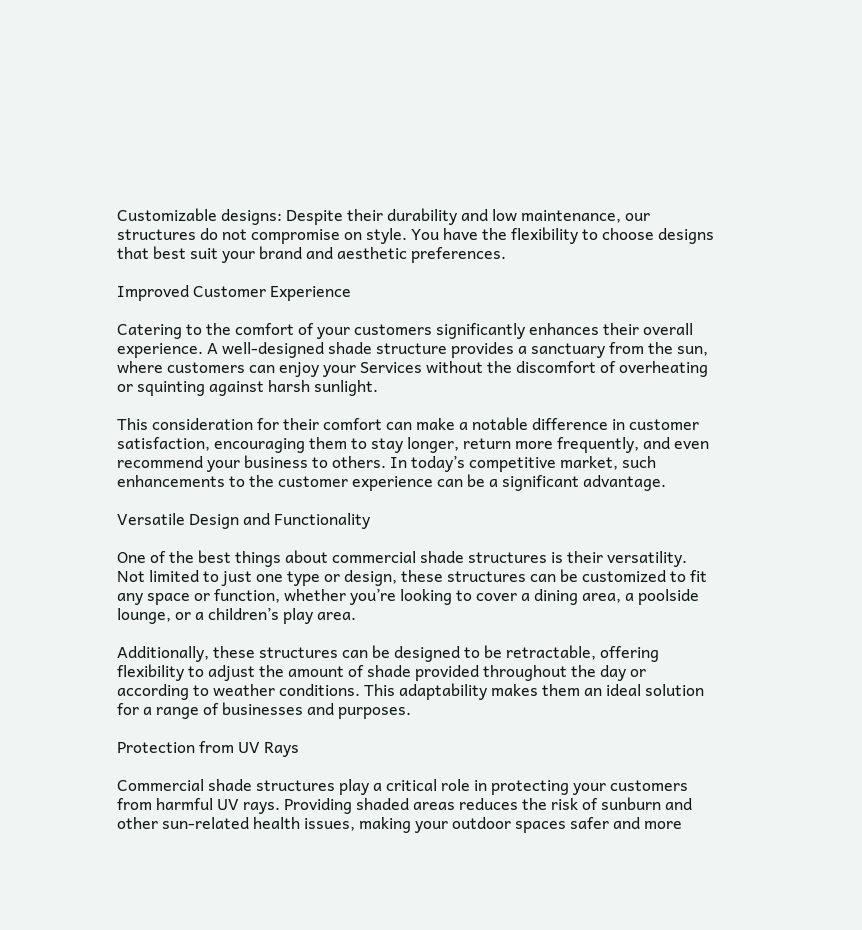Customizable designs: Despite their durability and low maintenance, our structures do not compromise on style. You have the flexibility to choose designs that best suit your brand and aesthetic preferences.

Improved Customer Experience

Catering to the comfort of your customers significantly enhances their overall experience. A well-designed shade structure provides a sanctuary from the sun, where customers can enjoy your Services without the discomfort of overheating or squinting against harsh sunlight.

This consideration for their comfort can make a notable difference in customer satisfaction, encouraging them to stay longer, return more frequently, and even recommend your business to others. In today’s competitive market, such enhancements to the customer experience can be a significant advantage.

Versatile Design and Functionality

One of the best things about commercial shade structures is their versatility. Not limited to just one type or design, these structures can be customized to fit any space or function, whether you’re looking to cover a dining area, a poolside lounge, or a children’s play area.

Additionally, these structures can be designed to be retractable, offering flexibility to adjust the amount of shade provided throughout the day or according to weather conditions. This adaptability makes them an ideal solution for a range of businesses and purposes.

Protection from UV Rays

Commercial shade structures play a critical role in protecting your customers from harmful UV rays. Providing shaded areas reduces the risk of sunburn and other sun-related health issues, making your outdoor spaces safer and more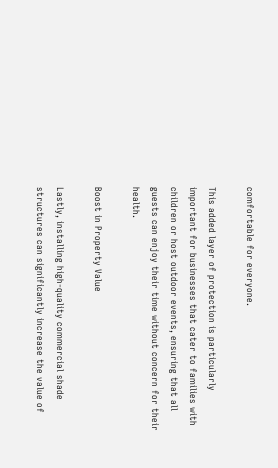comfortable for everyone.

This added layer of protection is particularly important for businesses that cater to families with children or host outdoor events, ensuring that all guests can enjoy their time without concern for their health.

Boost in Property Value

Lastly, installing high-quality commercial shade structures can significantly increase the value of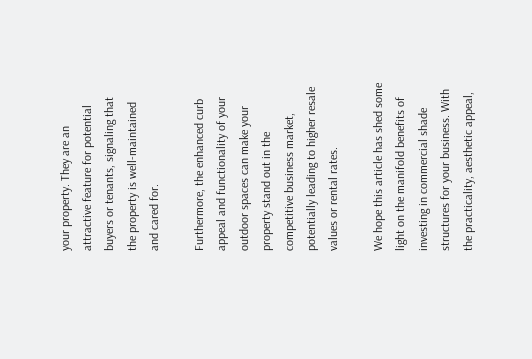your property. They are an attractive feature for potential buyers or tenants, signaling that the property is well-maintained and cared for.

Furthermore, the enhanced curb appeal and functionality of your outdoor spaces can make your property stand out in the competitive business market, potentially leading to higher resale values or rental rates.

We hope this article has shed some light on the manifold benefits of investing in commercial shade structures for your business. With the practicality, aesthetic appeal,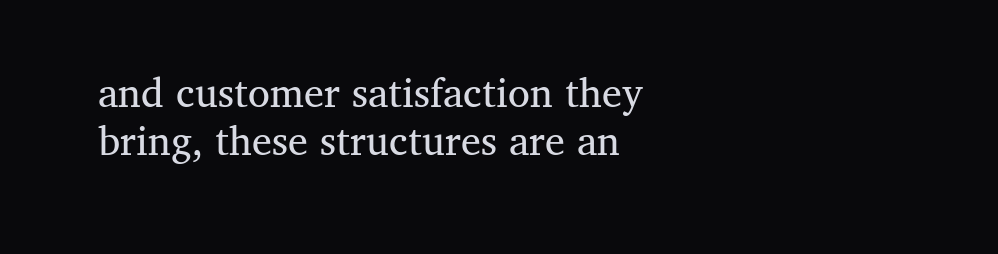and customer satisfaction they bring, these structures are an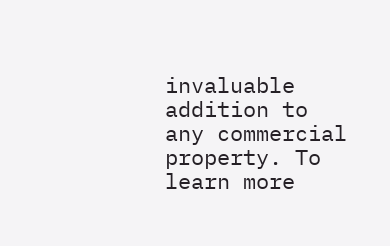invaluable addition to any commercial property. To learn more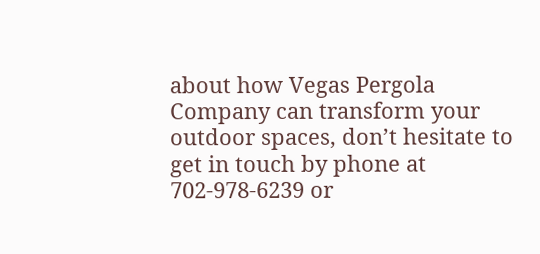about how Vegas Pergola Company can transform your outdoor spaces, don’t hesitate to get in touch by phone at 702-978-6239 or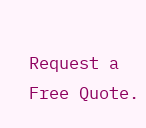Request a Free Quote.